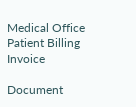Medical Office Patient Billing Invoice

Document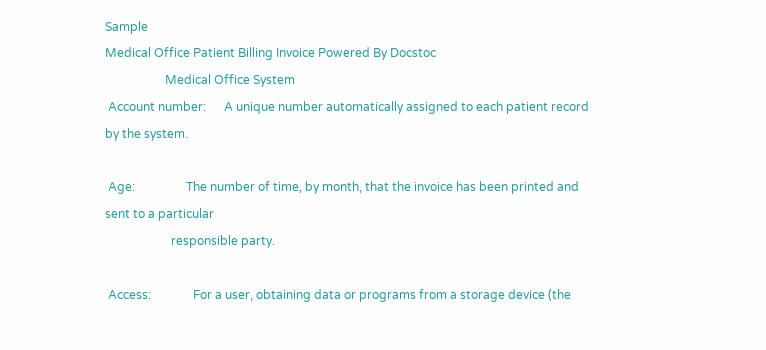Sample
Medical Office Patient Billing Invoice Powered By Docstoc
                    Medical Office System
 Account number:      A unique number automatically assigned to each patient record by the system.

 Age:                 The number of time, by month, that the invoice has been printed and sent to a particular
                      responsible party.

 Access:              For a user, obtaining data or programs from a storage device (the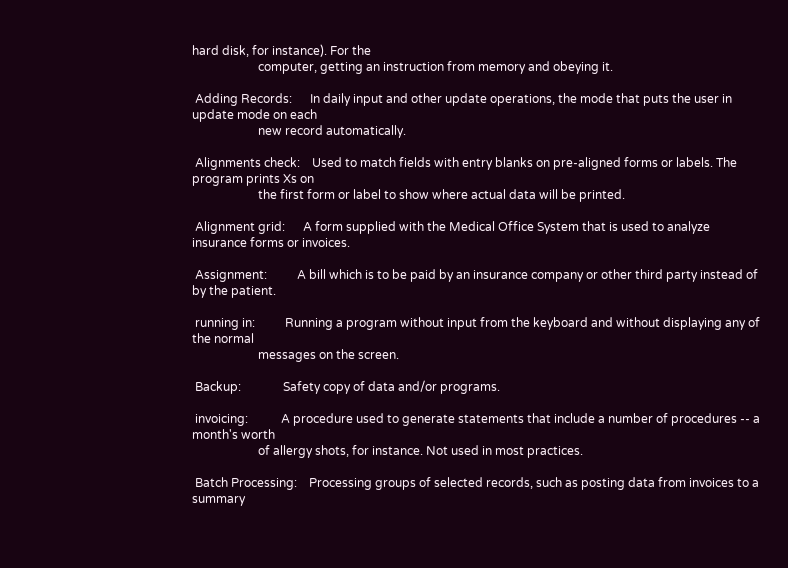hard disk, for instance). For the
                      computer, getting an instruction from memory and obeying it.

 Adding Records:      In daily input and other update operations, the mode that puts the user in update mode on each
                      new record automatically.

 Alignments check:    Used to match fields with entry blanks on pre-aligned forms or labels. The program prints Xs on
                      the first form or label to show where actual data will be printed.

 Alignment grid:      A form supplied with the Medical Office System that is used to analyze insurance forms or invoices.

 Assignment:          A bill which is to be paid by an insurance company or other third party instead of by the patient.

 running in:          Running a program without input from the keyboard and without displaying any of the normal
                      messages on the screen.

 Backup:              Safety copy of data and/or programs.

 invoicing:           A procedure used to generate statements that include a number of procedures -- a month's worth
                      of allergy shots, for instance. Not used in most practices.

 Batch Processing:    Processing groups of selected records, such as posting data from invoices to a summary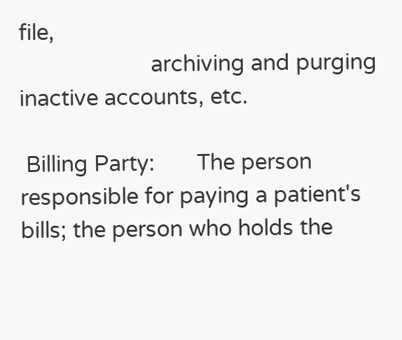file,
                      archiving and purging inactive accounts, etc.

 Billing Party:       The person responsible for paying a patient's bills; the person who holds the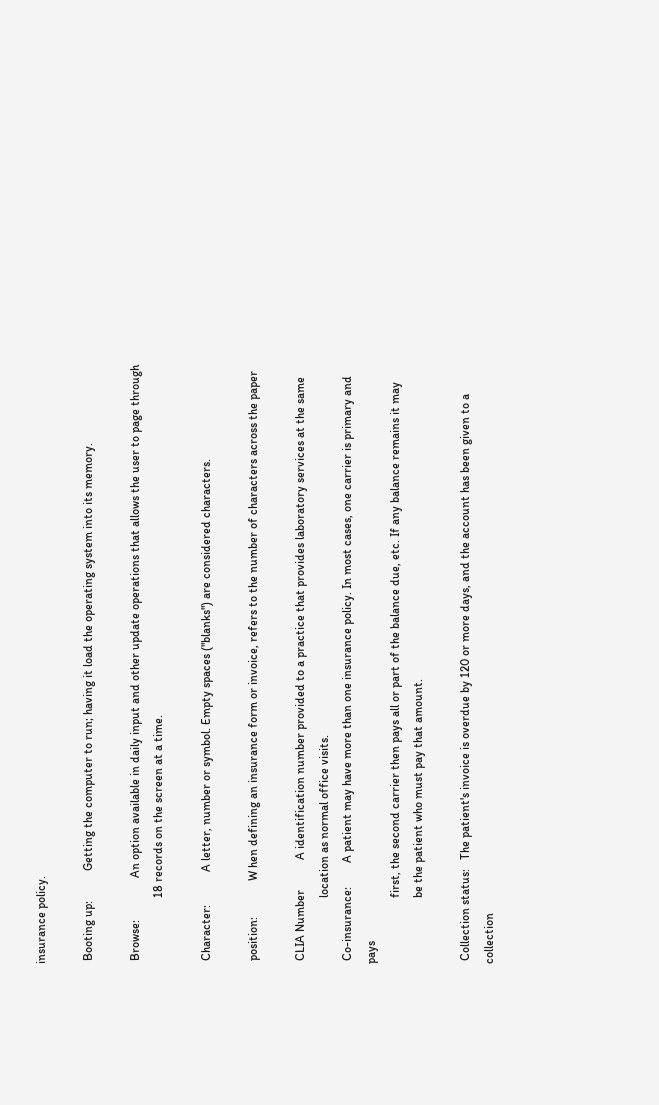insurance policy.

 Booting up:          Getting the computer to run; having it load the operating system into its memory.

 Browse:              An option available in daily input and other update operations that allows the user to page through
                      18 records on the screen at a time.

 Character:           A letter, number or symbol. Empty spaces ("blanks") are considered characters.

 position:            W hen defining an insurance form or invoice, refers to the number of characters across the paper

 CLIA Number          A identification number provided to a practice that provides laboratory services at the same
                      location as normal office visits.
 Co-insurance:        A patient may have more than one insurance policy. In most cases, one carrier is primary and pays
                      first, the second carrier then pays all or part of the balance due, etc. If any balance remains it may
                      be the patient who must pay that amount.

 Collection status:   The patient's invoice is overdue by 120 or more days, and the account has been given to a collection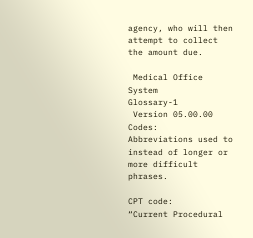agency, who will then attempt to collect the amount due.

 Medical Office System                                                                                          Glossary-1
 Version 05.00.00
Codes:               Abbreviations used to instead of longer or more difficult phrases.

CPT code:            “Current Procedural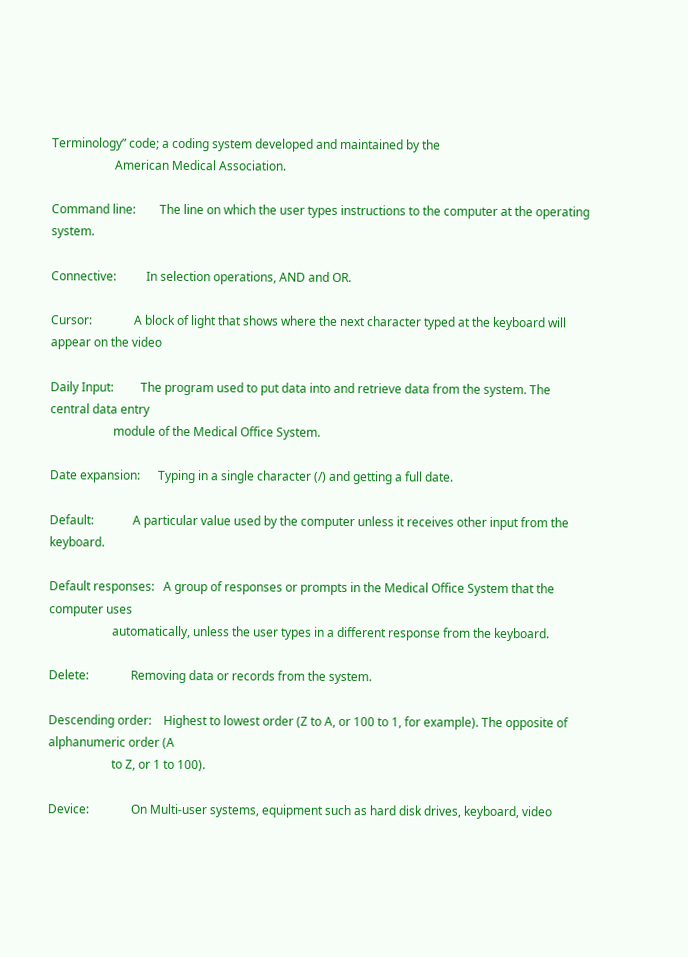Terminology” code; a coding system developed and maintained by the
                     American Medical Association.

Command line:        The line on which the user types instructions to the computer at the operating system.

Connective:          In selection operations, AND and OR.

Cursor:              A block of light that shows where the next character typed at the keyboard will appear on the video

Daily Input:         The program used to put data into and retrieve data from the system. The central data entry
                     module of the Medical Office System.

Date expansion:      Typing in a single character (/) and getting a full date.

Default:             A particular value used by the computer unless it receives other input from the keyboard.

Default responses:   A group of responses or prompts in the Medical Office System that the computer uses
                     automatically, unless the user types in a different response from the keyboard.

Delete:              Removing data or records from the system.

Descending order:    Highest to lowest order (Z to A, or 100 to 1, for example). The opposite of alphanumeric order (A
                     to Z, or 1 to 100).

Device:              On Multi-user systems, equipment such as hard disk drives, keyboard, video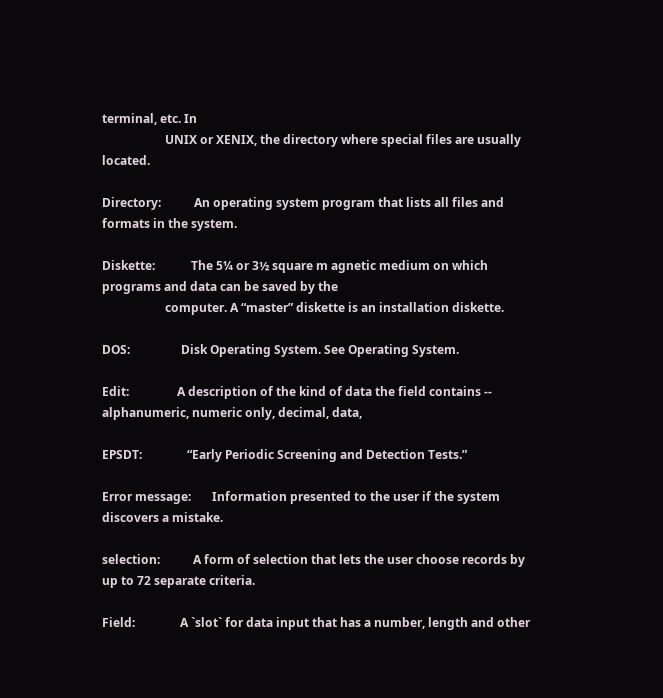terminal, etc. In
                     UNIX or XENIX, the directory where special files are usually located.

Directory:           An operating system program that lists all files and formats in the system.

Diskette:            The 5¼ or 3½ square m agnetic medium on which programs and data can be saved by the
                     computer. A “master” diskette is an installation diskette.

DOS:                 Disk Operating System. See Operating System.

Edit:                A description of the kind of data the field contains -- alphanumeric, numeric only, decimal, data,

EPSDT:               “Early Periodic Screening and Detection Tests.”

Error message:       Information presented to the user if the system discovers a mistake.

selection:           A form of selection that lets the user choose records by up to 72 separate criteria.

Field:               A `slot` for data input that has a number, length and other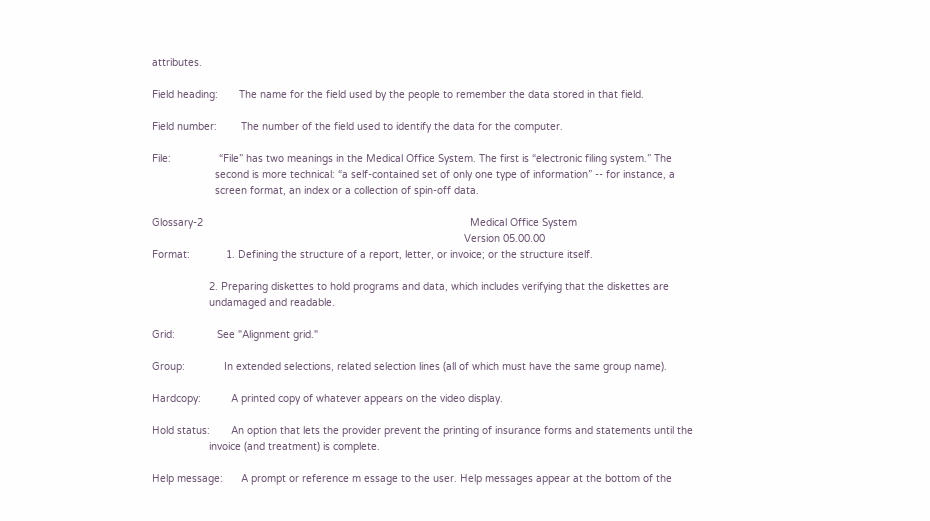attributes.

Field heading:       The name for the field used by the people to remember the data stored in that field.

Field number:        The number of the field used to identify the data for the computer.

File:                “File” has two meanings in the Medical Office System. The first is “electronic filing system.” The
                     second is more technical: “a self-contained set of only one type of information” -- for instance, a
                     screen format, an index or a collection of spin-off data.

Glossary-2                                                                                         Medical Office System
                                                                                                        Version 05.00.00
Format:            1. Defining the structure of a report, letter, or invoice; or the structure itself.

                   2. Preparing diskettes to hold programs and data, which includes verifying that the diskettes are
                   undamaged and readable.

Grid:              See "Alignment grid."

Group:             In extended selections, related selection lines (all of which must have the same group name).

Hardcopy:          A printed copy of whatever appears on the video display.

Hold status:       An option that lets the provider prevent the printing of insurance forms and statements until the
                   invoice (and treatment) is complete.

Help message:      A prompt or reference m essage to the user. Help messages appear at the bottom of the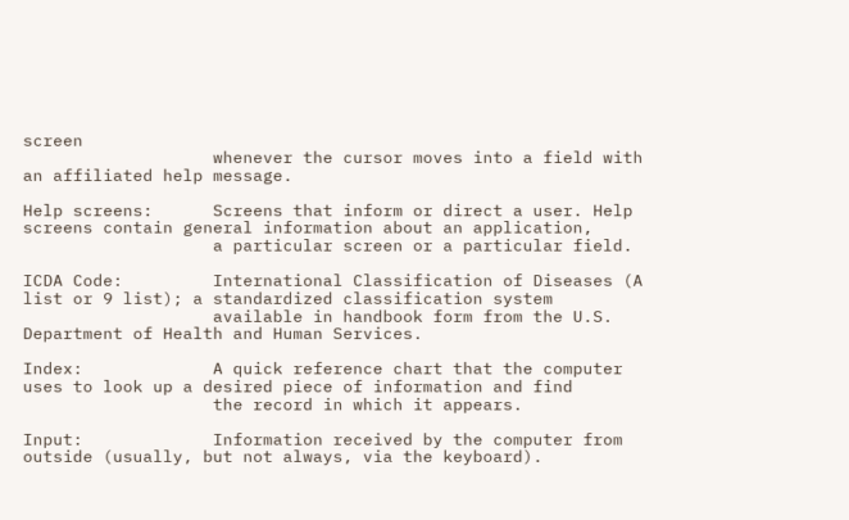screen
                   whenever the cursor moves into a field with an affiliated help message.

Help screens:      Screens that inform or direct a user. Help screens contain general information about an application,
                   a particular screen or a particular field.

ICDA Code:         International Classification of Diseases (A list or 9 list); a standardized classification system
                   available in handbook form from the U.S. Department of Health and Human Services.

Index:             A quick reference chart that the computer uses to look up a desired piece of information and find
                   the record in which it appears.

Input:             Information received by the computer from outside (usually, but not always, via the keyboard).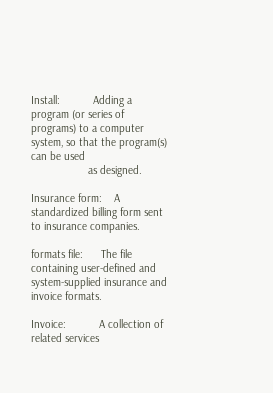Install:           Adding a program (or series of programs) to a computer system, so that the program(s) can be used
                   as designed.

Insurance form:    A standardized billing form sent to insurance companies.

formats file:      The file containing user-defined and system-supplied insurance and invoice formats.

Invoice:           A collection of related services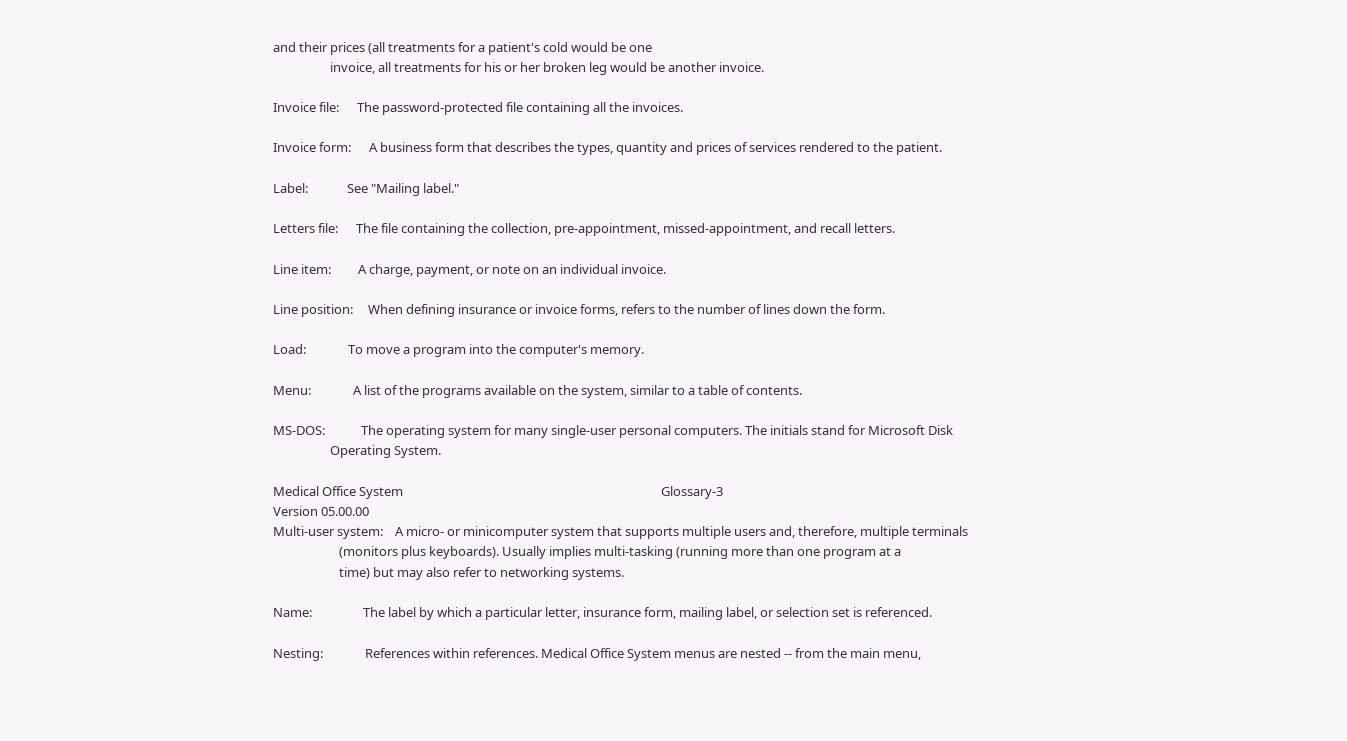and their prices (all treatments for a patient's cold would be one
                   invoice, all treatments for his or her broken leg would be another invoice.

Invoice file:      The password-protected file containing all the invoices.

Invoice form:      A business form that describes the types, quantity and prices of services rendered to the patient.

Label:             See "Mailing label."

Letters file:      The file containing the collection, pre-appointment, missed-appointment, and recall letters.

Line item:         A charge, payment, or note on an individual invoice.

Line position:     When defining insurance or invoice forms, refers to the number of lines down the form.

Load:              To move a program into the computer's memory.

Menu:              A list of the programs available on the system, similar to a table of contents.

MS-DOS:            The operating system for many single-user personal computers. The initials stand for Microsoft Disk
                   Operating System.

Medical Office System                                                                                      Glossary-3
Version 05.00.00
Multi-user system:    A micro- or minicomputer system that supports multiple users and, therefore, multiple terminals
                      (monitors plus keyboards). Usually implies multi-tasking (running more than one program at a
                      time) but may also refer to networking systems.

Name:                 The label by which a particular letter, insurance form, mailing label, or selection set is referenced.

Nesting:              References within references. Medical Office System menus are nested -- from the main menu,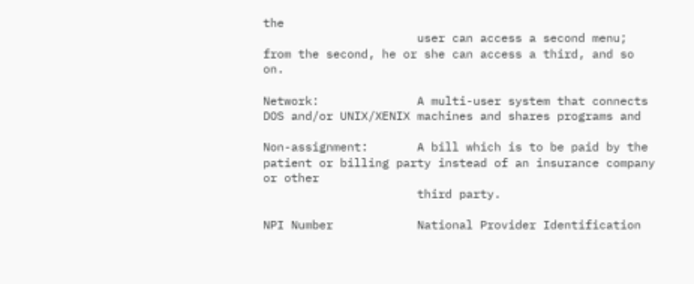the
                      user can access a second menu; from the second, he or she can access a third, and so on.

Network:              A multi-user system that connects DOS and/or UNIX/XENIX machines and shares programs and

Non-assignment:       A bill which is to be paid by the patient or billing party instead of an insurance company or other
                      third party.

NPI Number            National Provider Identification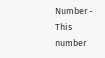Number - This number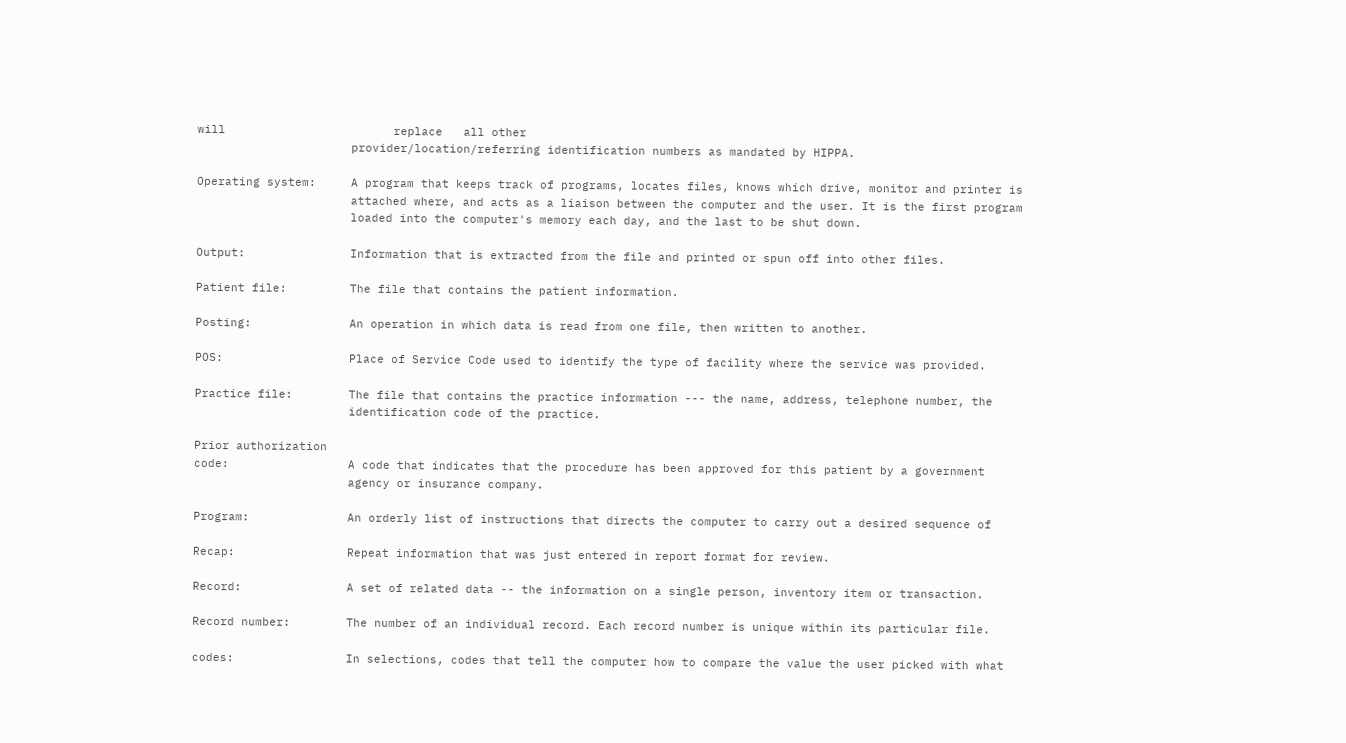will                        replace   all other
                      provider/location/referring identification numbers as mandated by HIPPA.

Operating system:     A program that keeps track of programs, locates files, knows which drive, monitor and printer is
                      attached where, and acts as a liaison between the computer and the user. It is the first program
                      loaded into the computer's memory each day, and the last to be shut down.

Output:               Information that is extracted from the file and printed or spun off into other files.

Patient file:         The file that contains the patient information.

Posting:              An operation in which data is read from one file, then written to another.

POS:                  Place of Service Code used to identify the type of facility where the service was provided.

Practice file:        The file that contains the practice information --- the name, address, telephone number, the
                      identification code of the practice.

Prior authorization
code:                 A code that indicates that the procedure has been approved for this patient by a government
                      agency or insurance company.

Program:              An orderly list of instructions that directs the computer to carry out a desired sequence of

Recap:                Repeat information that was just entered in report format for review.

Record:               A set of related data -- the information on a single person, inventory item or transaction.

Record number:        The number of an individual record. Each record number is unique within its particular file.

codes:                In selections, codes that tell the computer how to compare the value the user picked with what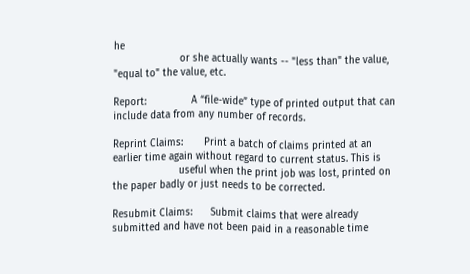he
                      or she actually wants -- "less than" the value, "equal to" the value, etc.

Report:               A “file-wide” type of printed output that can include data from any number of records.

Reprint Claims:       Print a batch of claims printed at an earlier time again without regard to current status. This is
                      useful when the print job was lost, printed on the paper badly or just needs to be corrected.

Resubmit Claims:      Submit claims that were already submitted and have not been paid in a reasonable time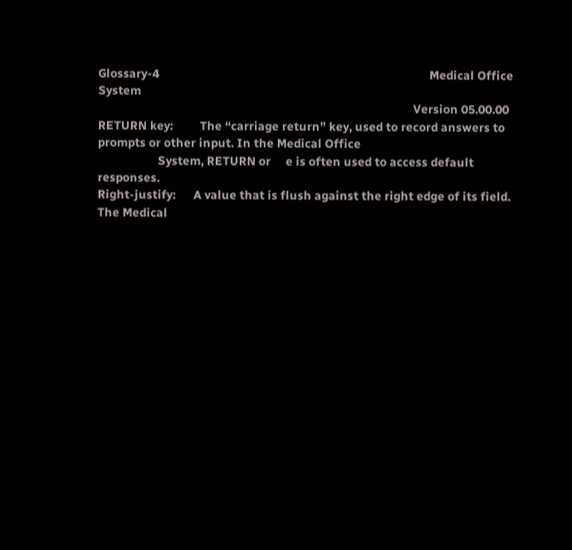Glossary-4                                                                                          Medical Office System
                                                                                                         Version 05.00.00
RETURN key:         The “carriage return” key, used to record answers to prompts or other input. In the Medical Office
                    System, RETURN or     e is often used to access default responses.
Right-justify:      A value that is flush against the right edge of its field. The Medical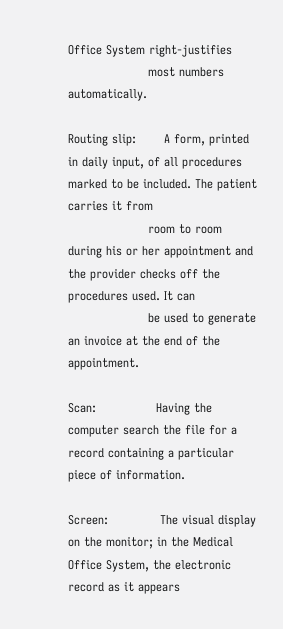Office System right-justifies
                    most numbers automatically.

Routing slip:       A form, printed in daily input, of all procedures marked to be included. The patient carries it from
                    room to room during his or her appointment and the provider checks off the procedures used. It can
                    be used to generate an invoice at the end of the appointment.

Scan:               Having the computer search the file for a record containing a particular piece of information.

Screen:             The visual display on the monitor; in the Medical Office System, the electronic record as it appears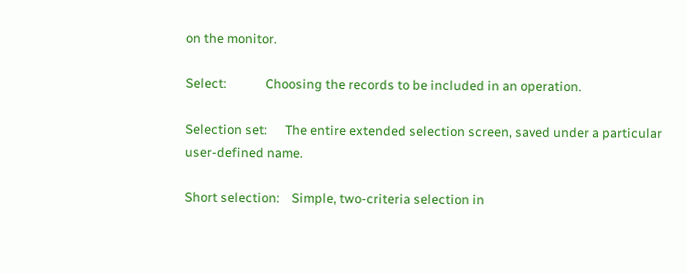on the monitor.

Select:             Choosing the records to be included in an operation.

Selection set:      The entire extended selection screen, saved under a particular user-defined name.

Short selection:    Simple, two-criteria selection in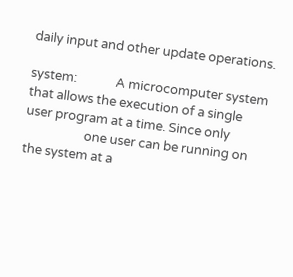daily input and other update operations.

system:             A microcomputer system that allows the execution of a single user program at a time. Since only
                    one user can be running on the system at a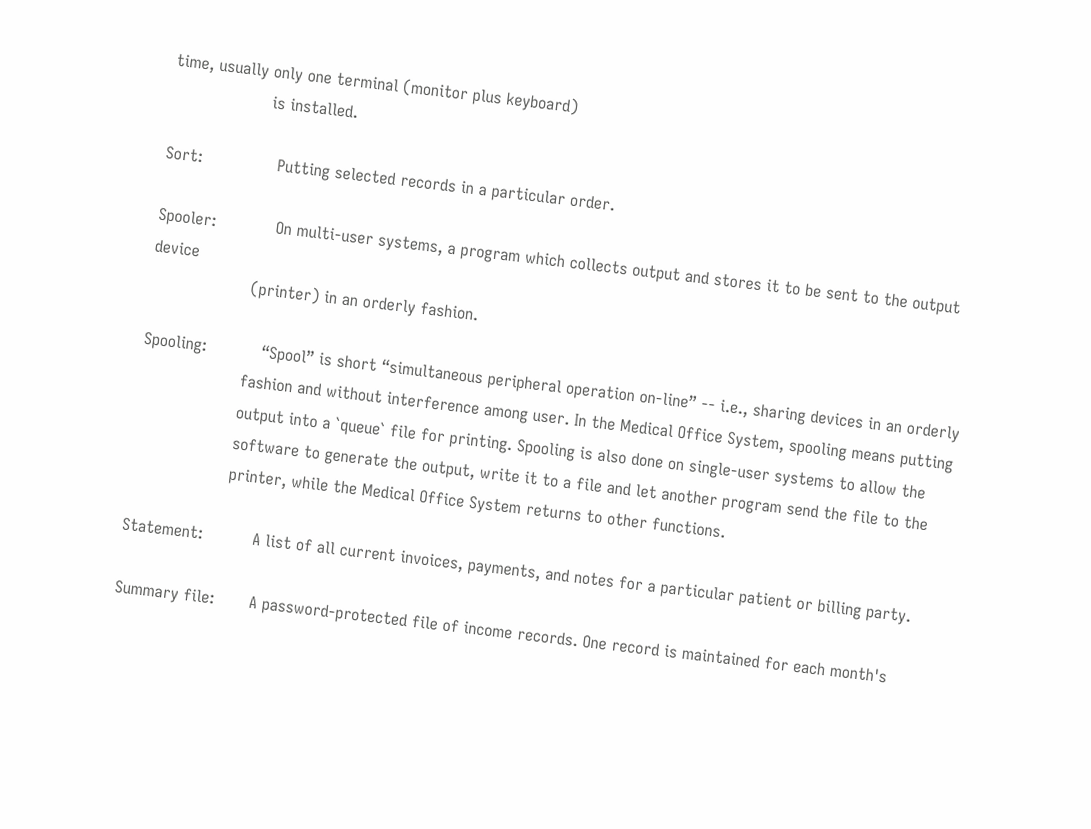time, usually only one terminal (monitor plus keyboard)
                    is installed.

Sort:               Putting selected records in a particular order.

Spooler:            On multi-user systems, a program which collects output and stores it to be sent to the output device
                    (printer) in an orderly fashion.

Spooling:           “Spool” is short “simultaneous peripheral operation on-line” -- i.e., sharing devices in an orderly
                    fashion and without interference among user. In the Medical Office System, spooling means putting
                    output into a `queue` file for printing. Spooling is also done on single-user systems to allow the
                    software to generate the output, write it to a file and let another program send the file to the
                    printer, while the Medical Office System returns to other functions.

Statement:          A list of all current invoices, payments, and notes for a particular patient or billing party.

Summary file:       A password-protected file of income records. One record is maintained for each month's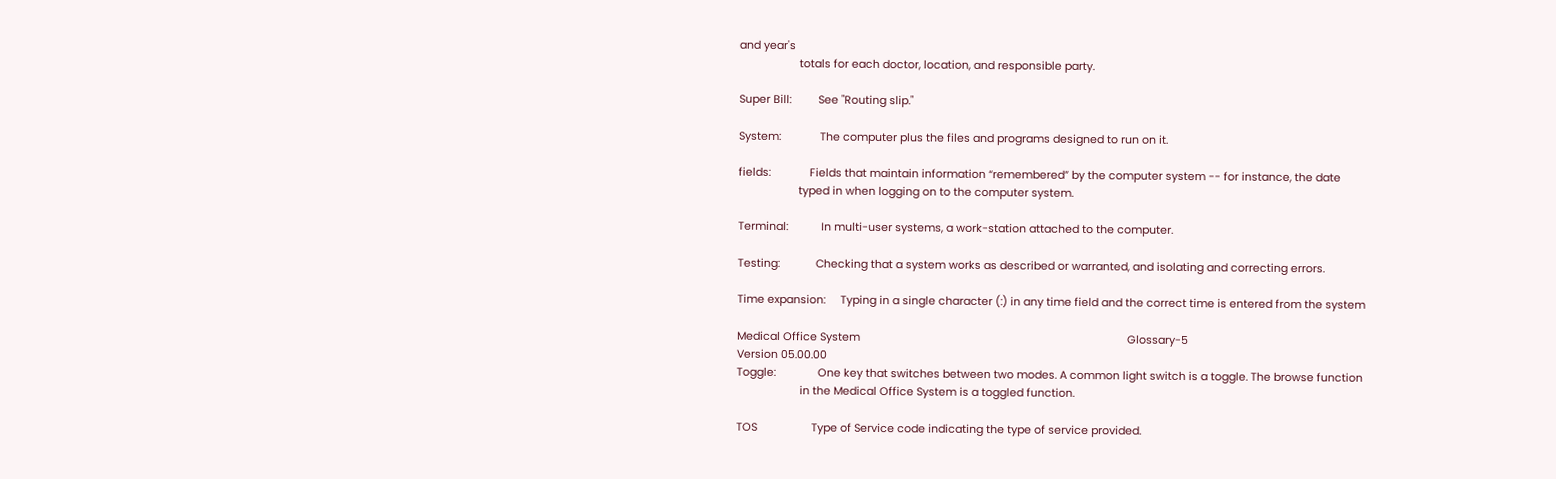and year's
                    totals for each doctor, location, and responsible party.

Super Bill:         See "Routing slip."

System:             The computer plus the files and programs designed to run on it.

fields:             Fields that maintain information “remembered” by the computer system -- for instance, the date
                    typed in when logging on to the computer system.

Terminal:           In multi-user systems, a work-station attached to the computer.

Testing:            Checking that a system works as described or warranted, and isolating and correcting errors.

Time expansion:     Typing in a single character (:) in any time field and the correct time is entered from the system

Medical Office System                                                                                         Glossary-5
Version 05.00.00
Toggle:              One key that switches between two modes. A common light switch is a toggle. The browse function
                     in the Medical Office System is a toggled function.

TOS                  Type of Service code indicating the type of service provided.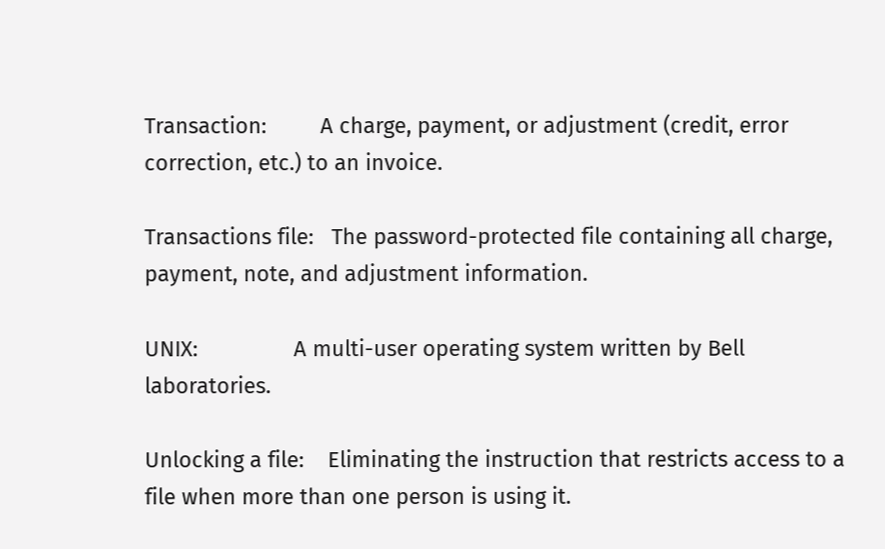Transaction:         A charge, payment, or adjustment (credit, error correction, etc.) to an invoice.

Transactions file:   The password-protected file containing all charge, payment, note, and adjustment information.

UNIX:                A multi-user operating system written by Bell laboratories.

Unlocking a file:    Eliminating the instruction that restricts access to a file when more than one person is using it.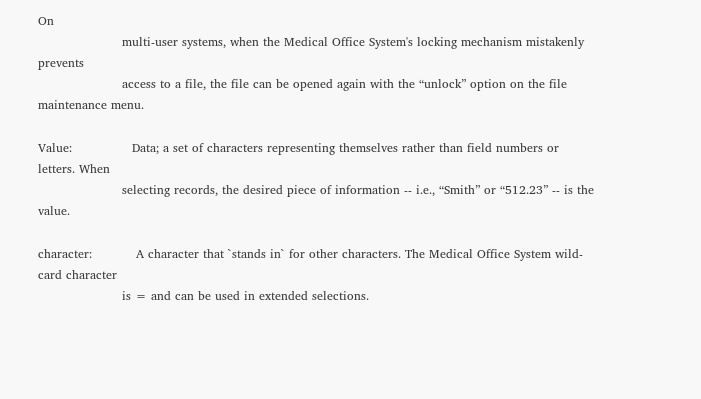On
                     multi-user systems, when the Medical Office System's locking mechanism mistakenly prevents
                     access to a file, the file can be opened again with the “unlock” option on the file maintenance menu.

Value:               Data; a set of characters representing themselves rather than field numbers or letters. When
                     selecting records, the desired piece of information -- i.e., “Smith” or “512.23” -- is the value.

character:           A character that `stands in` for other characters. The Medical Office System wild-card character
                     is = and can be used in extended selections.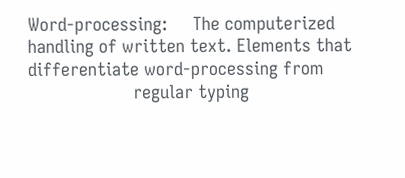Word-processing:     The computerized handling of written text. Elements that differentiate word-processing from
                     regular typing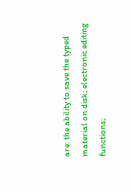are: the ability to save the typed material on disk; electronic editing functions;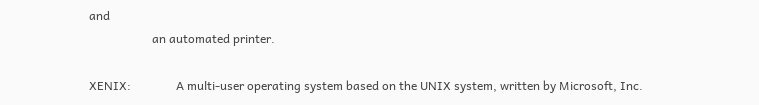and
                     an automated printer.

XENIX:               A multi-user operating system based on the UNIX system, written by Microsoft, Inc.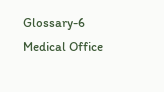Glossary-6                                                                                         Medical Office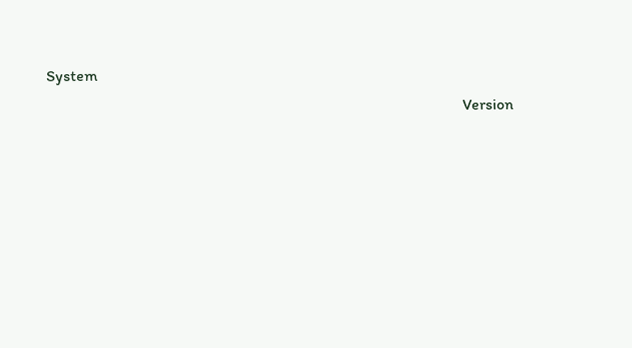System
                                                                                                        Version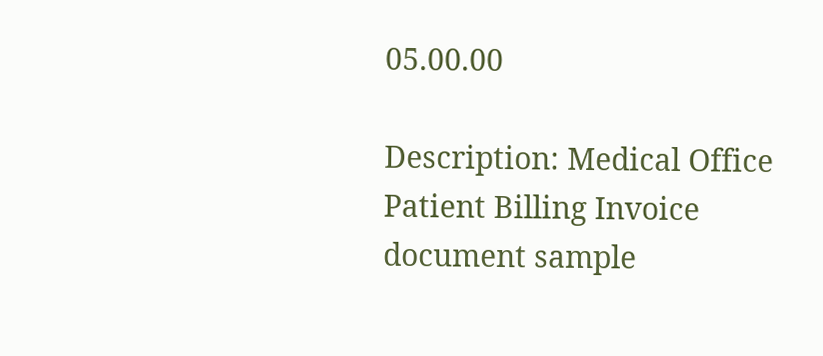05.00.00

Description: Medical Office Patient Billing Invoice document sample